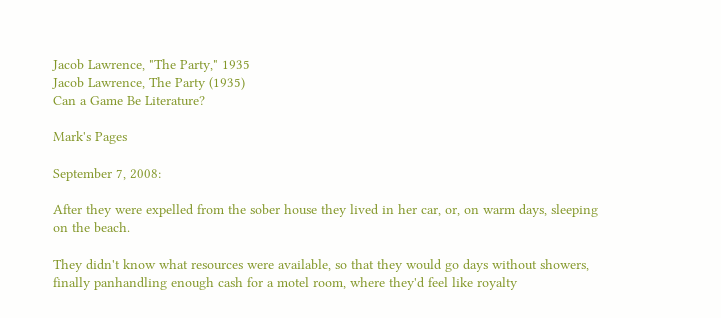Jacob Lawrence, "The Party," 1935
Jacob Lawrence, The Party (1935)
Can a Game Be Literature?

Mark's Pages

September 7, 2008:

After they were expelled from the sober house they lived in her car, or, on warm days, sleeping on the beach.

They didn't know what resources were available, so that they would go days without showers, finally panhandling enough cash for a motel room, where they'd feel like royalty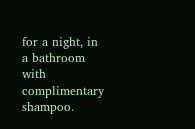for a night, in a bathroom with complimentary shampoo.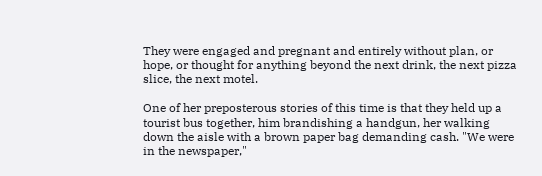They were engaged and pregnant and entirely without plan, or hope, or thought for anything beyond the next drink, the next pizza slice, the next motel.

One of her preposterous stories of this time is that they held up a tourist bus together, him brandishing a handgun, her walking down the aisle with a brown paper bag demanding cash. "We were in the newspaper,"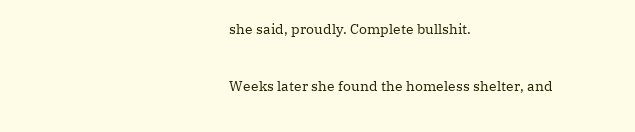she said, proudly. Complete bullshit.

Weeks later she found the homeless shelter, and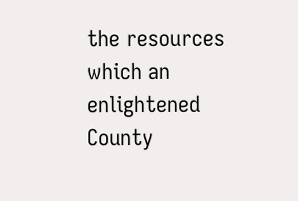the resources which an enlightened County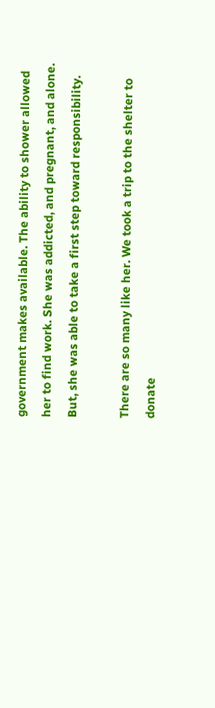government makes available. The ability to shower allowed her to find work. She was addicted, and pregnant, and alone. But, she was able to take a first step toward responsibility.

There are so many like her. We took a trip to the shelter to donate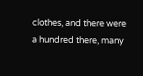clothes, and there were a hundred there, many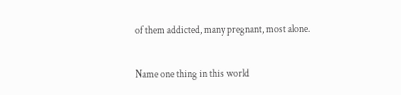of them addicted, many pregnant, most alone.

Name one thing in this world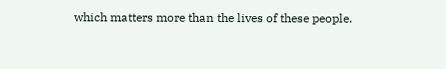which matters more than the lives of these people.